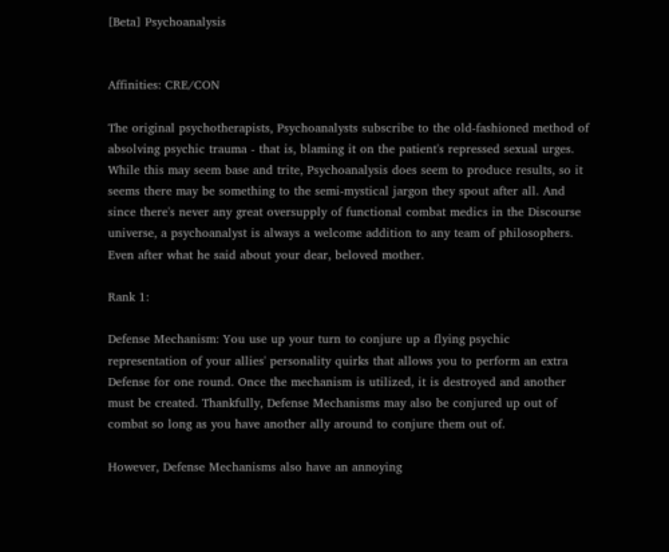[Beta] Psychoanalysis


Affinities: CRE/CON

The original psychotherapists, Psychoanalysts subscribe to the old-fashioned method of absolving psychic trauma - that is, blaming it on the patient's repressed sexual urges. While this may seem base and trite, Psychoanalysis does seem to produce results, so it seems there may be something to the semi-mystical jargon they spout after all. And since there's never any great oversupply of functional combat medics in the Discourse universe, a psychoanalyst is always a welcome addition to any team of philosophers. Even after what he said about your dear, beloved mother.

Rank 1:

Defense Mechanism: You use up your turn to conjure up a flying psychic representation of your allies' personality quirks that allows you to perform an extra Defense for one round. Once the mechanism is utilized, it is destroyed and another must be created. Thankfully, Defense Mechanisms may also be conjured up out of combat so long as you have another ally around to conjure them out of.

However, Defense Mechanisms also have an annoying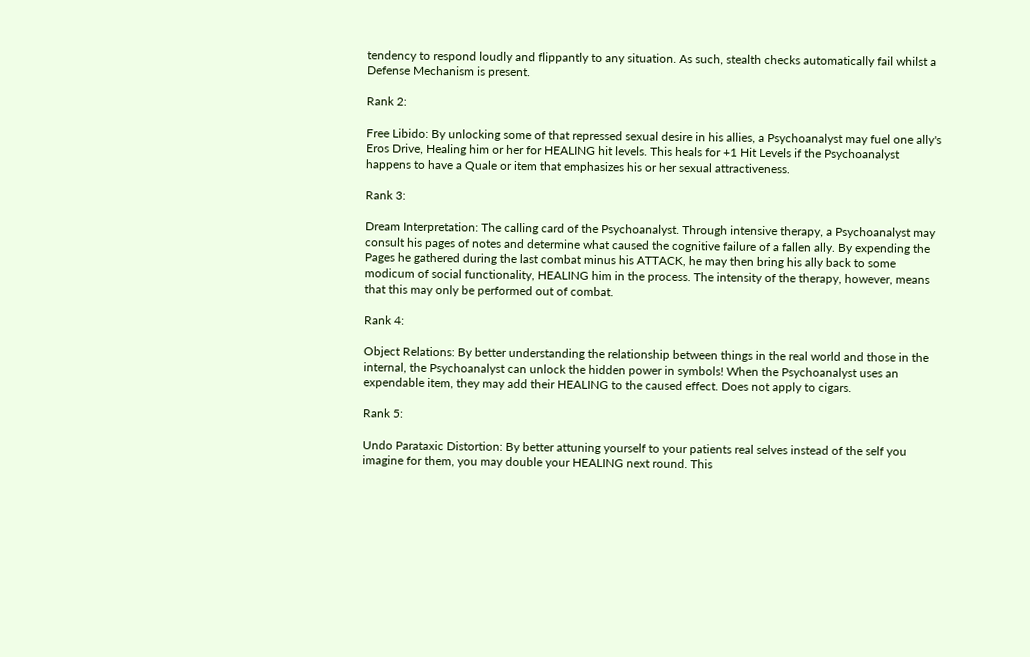tendency to respond loudly and flippantly to any situation. As such, stealth checks automatically fail whilst a Defense Mechanism is present.

Rank 2:

Free Libido: By unlocking some of that repressed sexual desire in his allies, a Psychoanalyst may fuel one ally's Eros Drive, Healing him or her for HEALING hit levels. This heals for +1 Hit Levels if the Psychoanalyst happens to have a Quale or item that emphasizes his or her sexual attractiveness.

Rank 3:

Dream Interpretation: The calling card of the Psychoanalyst. Through intensive therapy, a Psychoanalyst may consult his pages of notes and determine what caused the cognitive failure of a fallen ally. By expending the Pages he gathered during the last combat minus his ATTACK, he may then bring his ally back to some modicum of social functionality, HEALING him in the process. The intensity of the therapy, however, means that this may only be performed out of combat.

Rank 4:

Object Relations: By better understanding the relationship between things in the real world and those in the internal, the Psychoanalyst can unlock the hidden power in symbols! When the Psychoanalyst uses an expendable item, they may add their HEALING to the caused effect. Does not apply to cigars.

Rank 5:

Undo Parataxic Distortion: By better attuning yourself to your patients real selves instead of the self you imagine for them, you may double your HEALING next round. This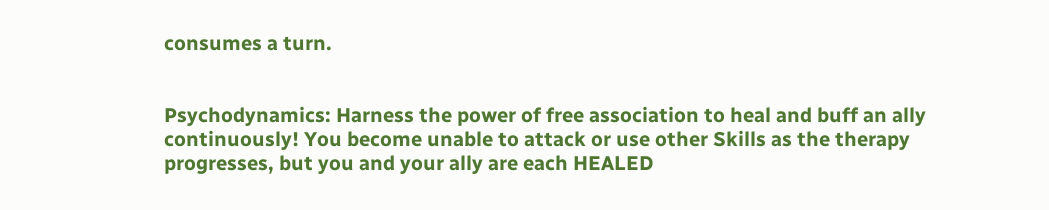consumes a turn.


Psychodynamics: Harness the power of free association to heal and buff an ally continuously! You become unable to attack or use other Skills as the therapy progresses, but you and your ally are each HEALED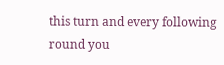this turn and every following round you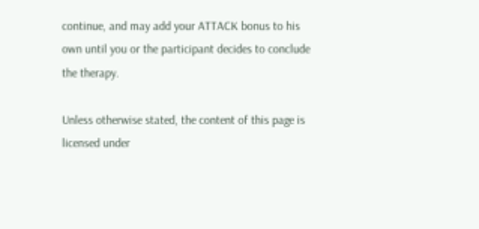continue, and may add your ATTACK bonus to his own until you or the participant decides to conclude the therapy.

Unless otherwise stated, the content of this page is licensed under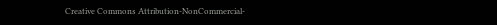Creative Commons Attribution-NonCommercial-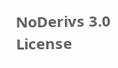NoDerivs 3.0 License